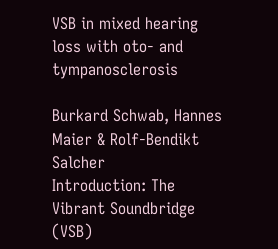VSB in mixed hearing loss with oto- and tympanosclerosis

Burkard Schwab, Hannes Maier & Rolf-Bendikt Salcher
Introduction: The Vibrant Soundbridge (VSB)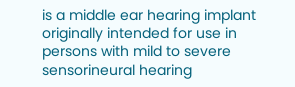is a middle ear hearing implant originally intended for use in persons with mild to severe sensorineural hearing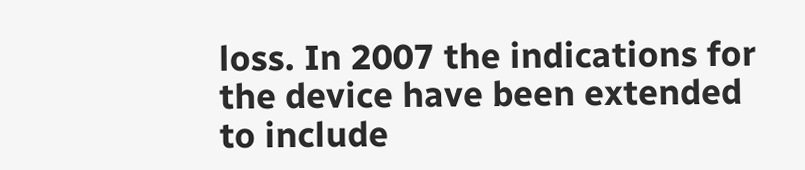loss. In 2007 the indications for the device have been extended to include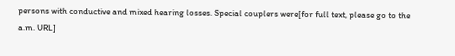persons with conductive and mixed hearing losses. Special couplers were[for full text, please go to the a.m. URL]